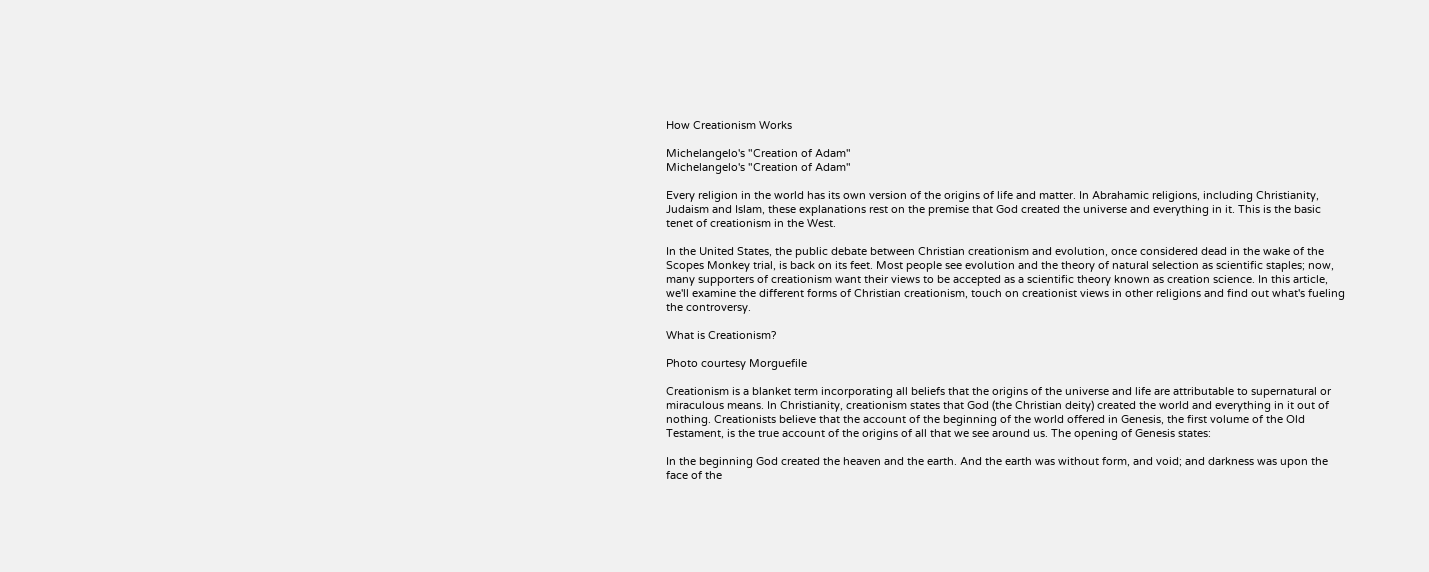How Creationism Works

Michelangelo's "Creation of Adam"
Michelangelo's "Creation of Adam"

Every religion in the world has its own version of the origins of life and matter. In Abrahamic religions, including Christianity, Judaism and Islam, these explanations rest on the premise that God created the universe and everything in it. This is the basic tenet of creationism in the West.

In the United States, the public debate between Christian creationism and evolution, once considered dead in the wake of the Scopes Monkey trial, is back on its feet. Most people see evolution and the theory of natural selection as scientific staples; now, many supporters of creationism want their views to be accepted as a scientific theory known as creation science. In this article, we'll examine the different forms of Christian creationism, touch on creationist views in other religions and find out what's fueling the controversy.

What is Creationism?

Photo courtesy Morguefile

Creationism is a blanket term incorporating all beliefs that the origins of the universe and life are attributable to supernatural or miraculous means. In Christianity, creationism states that God (the Christian deity) created the world and everything in it out of nothing. Creationists believe that the account of the beginning of the world offered in Genesis, the first volume of the Old Testament, is the true account of the origins of all that we see around us. The opening of Genesis states:

In the beginning God created the heaven and the earth. And the earth was without form, and void; and darkness was upon the face of the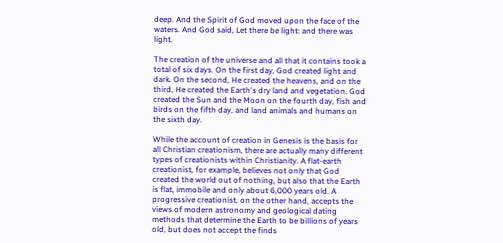deep. And the Spirit of God moved upon the face of the waters. And God said, Let there be light: and there was light.

The creation of the universe and all that it contains took a total of six days. On the first day, God created light and dark. On the second, He created the heavens, and on the third, He created the Earth's dry land and vegetation. God created the Sun and the Moon on the fourth day, fish and birds on the fifth day, and land animals and humans on the sixth day.

While the account of creation in Genesis is the basis for all Christian creationism, there are actually many different types of creationists within Christianity. A flat-earth creationist, for example, believes not only that God created the world out of nothing, but also that the Earth is flat, immobile and only about 6,000 years old. A progressive creationist, on the other hand, accepts the views of modern astronomy and geological dating methods that determine the Earth to be billions of years old, but does not accept the finds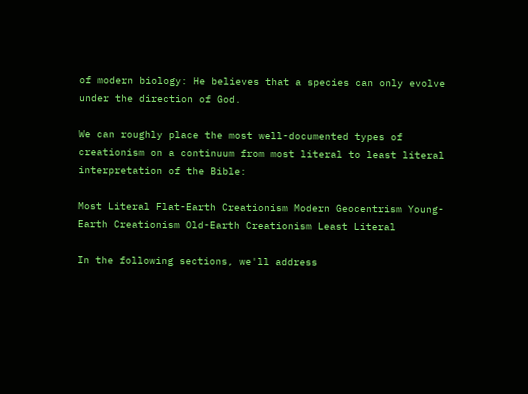of modern biology: He believes that a species can only evolve under the direction of God.

We can roughly place the most well-documented types of creationism on a continuum from most literal to least literal interpretation of the Bible:

Most Literal Flat-Earth Creationism Modern Geocentrism Young-Earth Creationism Old-Earth Creationism Least Literal

In the following sections, we'll address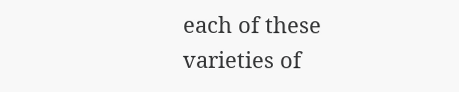each of these varieties of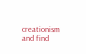creationism and find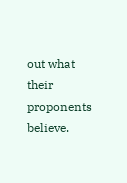out what their proponents believe.